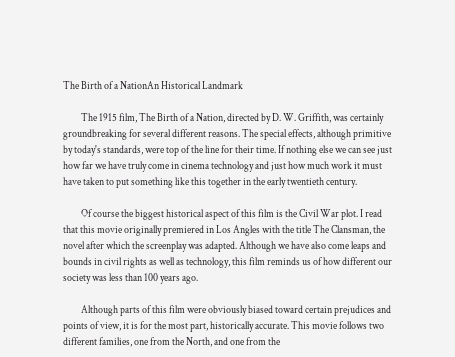The Birth of a NationAn Historical Landmark

         The 1915 film, The Birth of a Nation, directed by D. W. Griffith, was certainly groundbreaking for several different reasons. The special effects, although primitive by today's standards, were top of the line for their time. If nothing else we can see just how far we have truly come in cinema technology and just how much work it must have taken to put something like this together in the early twentieth century.

         Of course the biggest historical aspect of this film is the Civil War plot. I read that this movie originally premiered in Los Angles with the title The Clansman, the novel after which the screenplay was adapted. Although we have also come leaps and bounds in civil rights as well as technology, this film reminds us of how different our society was less than 100 years ago.

         Although parts of this film were obviously biased toward certain prejudices and points of view, it is for the most part, historically accurate. This movie follows two different families, one from the North, and one from the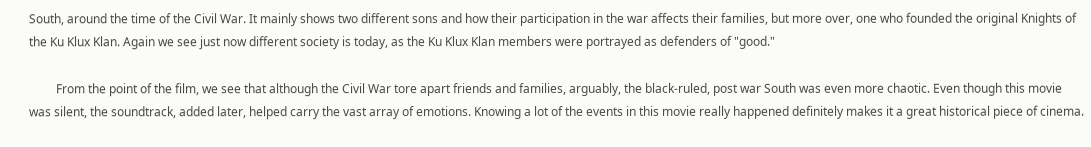South, around the time of the Civil War. It mainly shows two different sons and how their participation in the war affects their families, but more over, one who founded the original Knights of the Ku Klux Klan. Again we see just now different society is today, as the Ku Klux Klan members were portrayed as defenders of "good."

         From the point of the film, we see that although the Civil War tore apart friends and families, arguably, the black-ruled, post war South was even more chaotic. Even though this movie was silent, the soundtrack, added later, helped carry the vast array of emotions. Knowing a lot of the events in this movie really happened definitely makes it a great historical piece of cinema.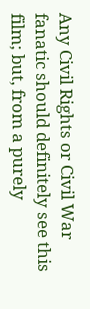Any Civil Rights or Civil War fanatic should definitely see this film; but, from a purely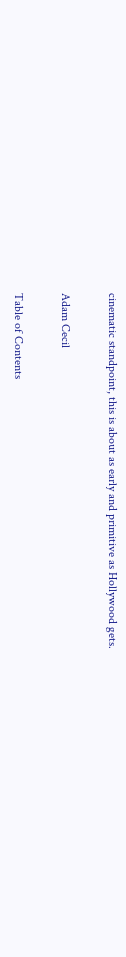cinematic standpoint, this is about as early and primitive as Hollywood gets.

Adam Cecil

Table of Contents